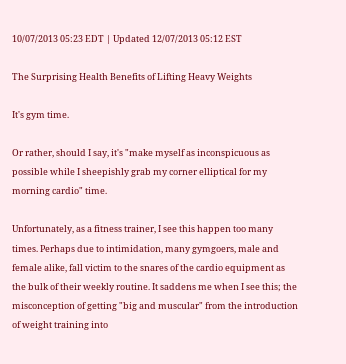10/07/2013 05:23 EDT | Updated 12/07/2013 05:12 EST

The Surprising Health Benefits of Lifting Heavy Weights

It's gym time.

Or rather, should I say, it's "make myself as inconspicuous as possible while I sheepishly grab my corner elliptical for my morning cardio" time.

Unfortunately, as a fitness trainer, I see this happen too many times. Perhaps due to intimidation, many gymgoers, male and female alike, fall victim to the snares of the cardio equipment as the bulk of their weekly routine. It saddens me when I see this; the misconception of getting "big and muscular" from the introduction of weight training into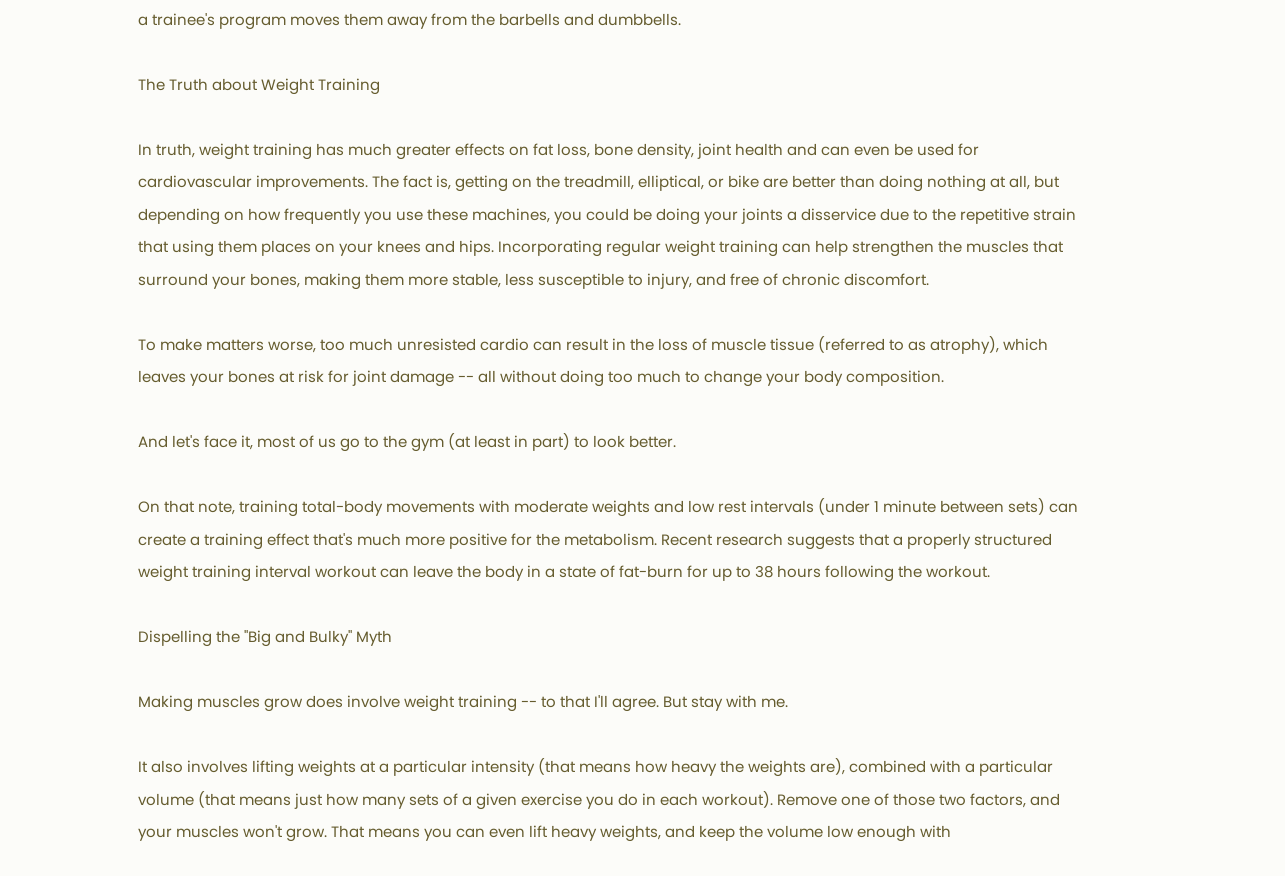a trainee's program moves them away from the barbells and dumbbells.

The Truth about Weight Training

In truth, weight training has much greater effects on fat loss, bone density, joint health and can even be used for cardiovascular improvements. The fact is, getting on the treadmill, elliptical, or bike are better than doing nothing at all, but depending on how frequently you use these machines, you could be doing your joints a disservice due to the repetitive strain that using them places on your knees and hips. Incorporating regular weight training can help strengthen the muscles that surround your bones, making them more stable, less susceptible to injury, and free of chronic discomfort.

To make matters worse, too much unresisted cardio can result in the loss of muscle tissue (referred to as atrophy), which leaves your bones at risk for joint damage -- all without doing too much to change your body composition.

And let's face it, most of us go to the gym (at least in part) to look better.

On that note, training total-body movements with moderate weights and low rest intervals (under 1 minute between sets) can create a training effect that's much more positive for the metabolism. Recent research suggests that a properly structured weight training interval workout can leave the body in a state of fat-burn for up to 38 hours following the workout.

Dispelling the "Big and Bulky" Myth

Making muscles grow does involve weight training -- to that I'll agree. But stay with me.

It also involves lifting weights at a particular intensity (that means how heavy the weights are), combined with a particular volume (that means just how many sets of a given exercise you do in each workout). Remove one of those two factors, and your muscles won't grow. That means you can even lift heavy weights, and keep the volume low enough with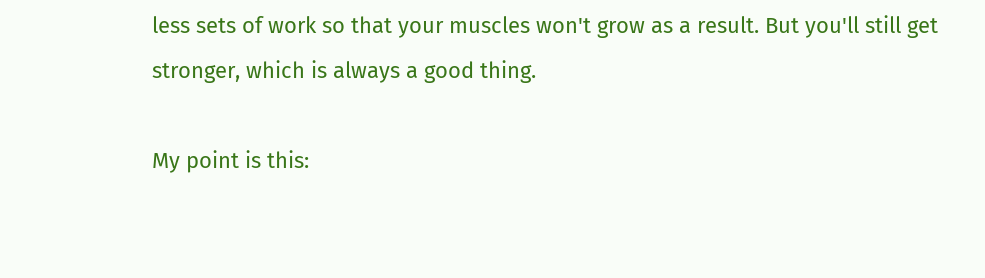less sets of work so that your muscles won't grow as a result. But you'll still get stronger, which is always a good thing.

My point is this: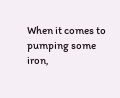When it comes to pumping some iron,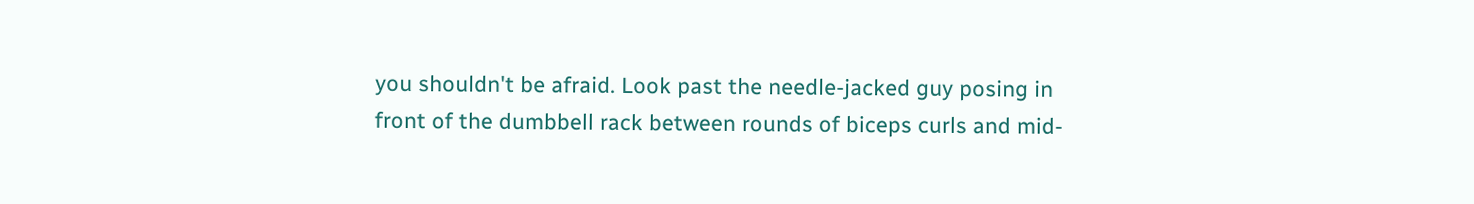you shouldn't be afraid. Look past the needle-jacked guy posing in front of the dumbbell rack between rounds of biceps curls and mid-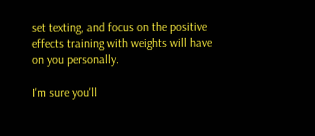set texting, and focus on the positive effects training with weights will have on you personally.

I'm sure you'll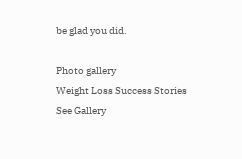be glad you did.

Photo gallery
Weight Loss Success Stories
See Gallery